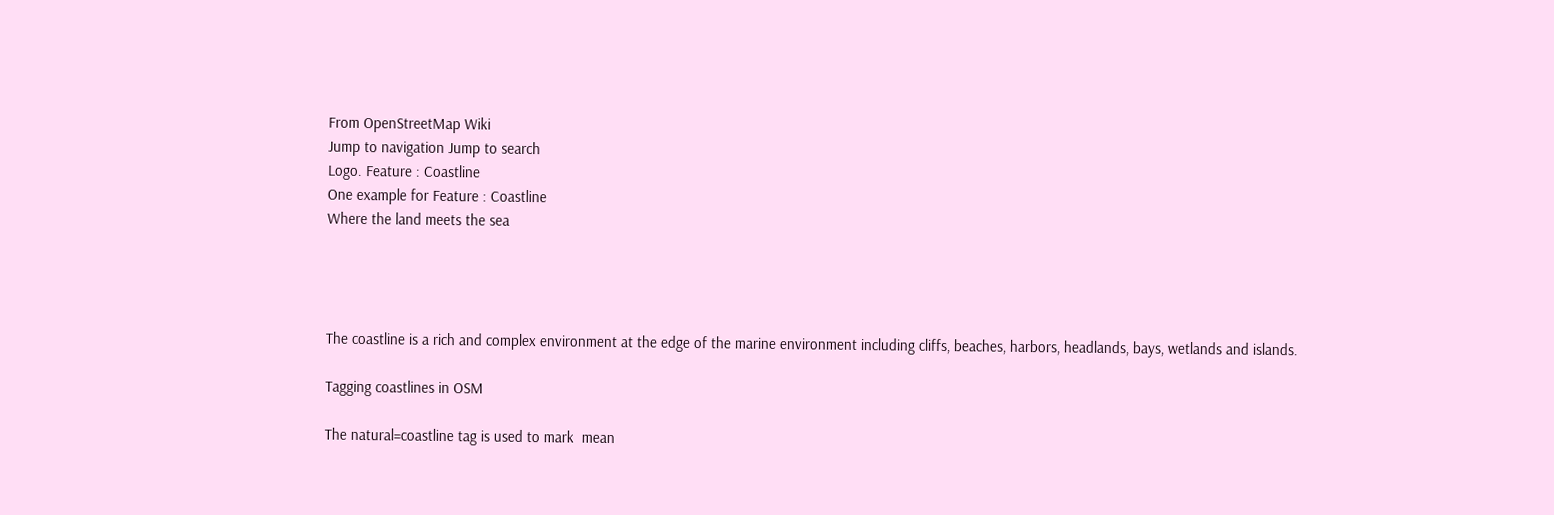From OpenStreetMap Wiki
Jump to navigation Jump to search
Logo. Feature : Coastline
One example for Feature : Coastline
Where the land meets the sea




The coastline is a rich and complex environment at the edge of the marine environment including cliffs, beaches, harbors, headlands, bays, wetlands and islands.

Tagging coastlines in OSM

The natural=coastline tag is used to mark  mean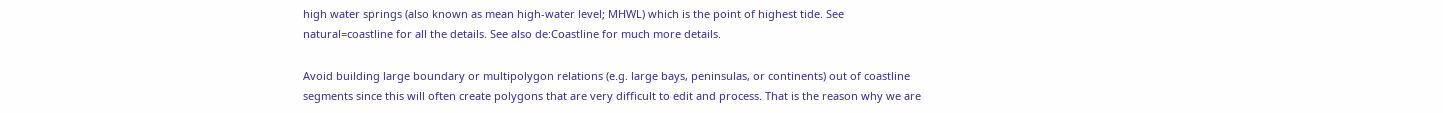high water springs (also known as mean high-water level; MHWL) which is the point of highest tide. See natural=coastline for all the details. See also de:Coastline for much more details.

Avoid building large boundary or multipolygon relations (e.g. large bays, peninsulas, or continents) out of coastline segments since this will often create polygons that are very difficult to edit and process. That is the reason why we are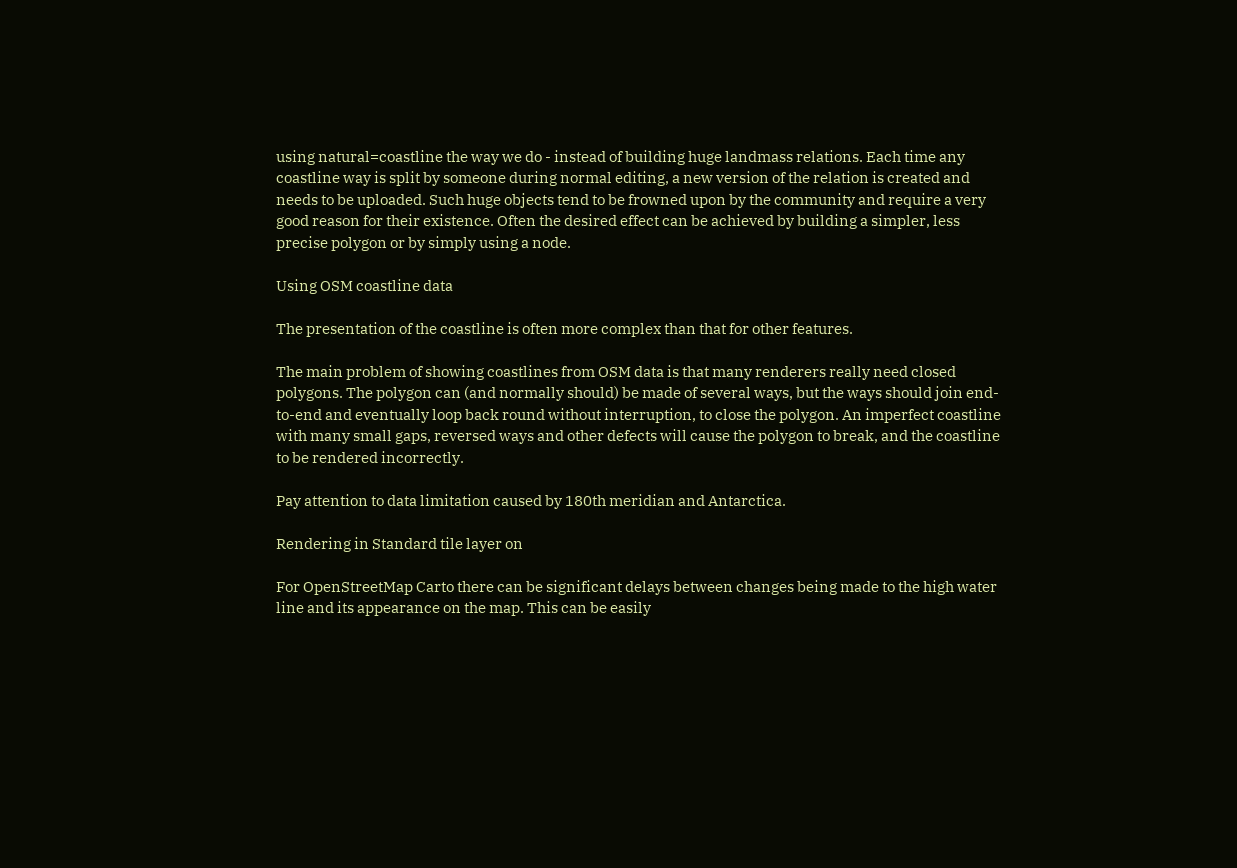using natural=coastline the way we do - instead of building huge landmass relations. Each time any coastline way is split by someone during normal editing, a new version of the relation is created and needs to be uploaded. Such huge objects tend to be frowned upon by the community and require a very good reason for their existence. Often the desired effect can be achieved by building a simpler, less precise polygon or by simply using a node.

Using OSM coastline data

The presentation of the coastline is often more complex than that for other features.

The main problem of showing coastlines from OSM data is that many renderers really need closed polygons. The polygon can (and normally should) be made of several ways, but the ways should join end-to-end and eventually loop back round without interruption, to close the polygon. An imperfect coastline with many small gaps, reversed ways and other defects will cause the polygon to break, and the coastline to be rendered incorrectly.

Pay attention to data limitation caused by 180th meridian and Antarctica.

Rendering in Standard tile layer on

For OpenStreetMap Carto there can be significant delays between changes being made to the high water line and its appearance on the map. This can be easily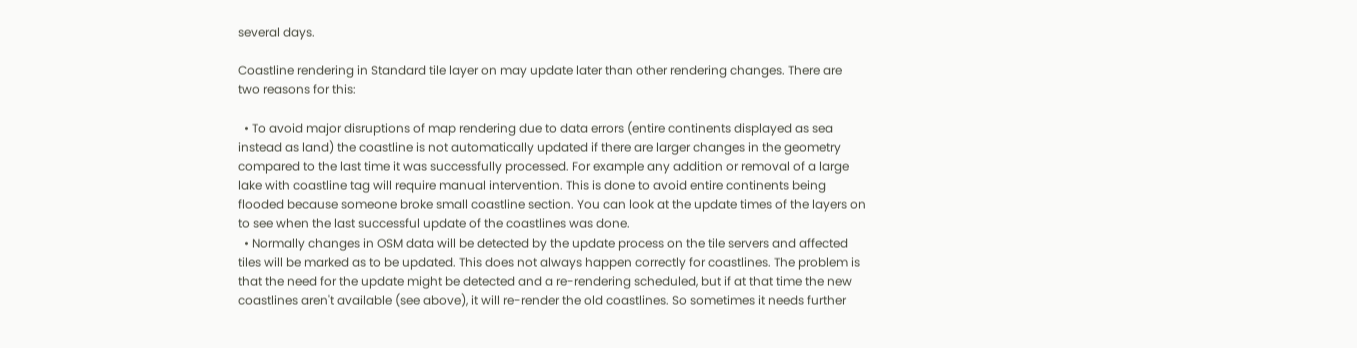several days.

Coastline rendering in Standard tile layer on may update later than other rendering changes. There are two reasons for this:

  • To avoid major disruptions of map rendering due to data errors (entire continents displayed as sea instead as land) the coastline is not automatically updated if there are larger changes in the geometry compared to the last time it was successfully processed. For example any addition or removal of a large lake with coastline tag will require manual intervention. This is done to avoid entire continents being flooded because someone broke small coastline section. You can look at the update times of the layers on to see when the last successful update of the coastlines was done.
  • Normally changes in OSM data will be detected by the update process on the tile servers and affected tiles will be marked as to be updated. This does not always happen correctly for coastlines. The problem is that the need for the update might be detected and a re-rendering scheduled, but if at that time the new coastlines aren't available (see above), it will re-render the old coastlines. So sometimes it needs further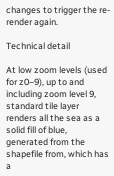changes to trigger the re-render again.

Technical detail

At low zoom levels (used for z0–9), up to and including zoom level 9, standard tile layer renders all the sea as a solid fill of blue, generated from the shapefile from, which has a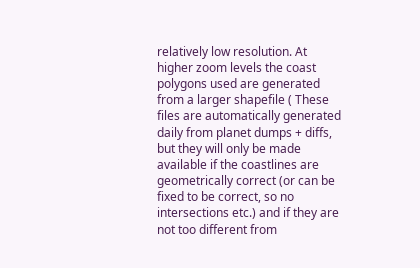relatively low resolution. At higher zoom levels the coast polygons used are generated from a larger shapefile ( These files are automatically generated daily from planet dumps + diffs, but they will only be made available if the coastlines are geometrically correct (or can be fixed to be correct, so no intersections etc.) and if they are not too different from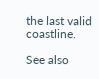the last valid coastline.

See also